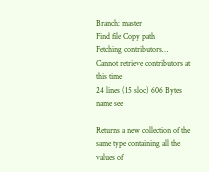Branch: master
Find file Copy path
Fetching contributors…
Cannot retrieve contributors at this time
24 lines (15 sloc) 606 Bytes
name see

Returns a new collection of the same type containing all the values of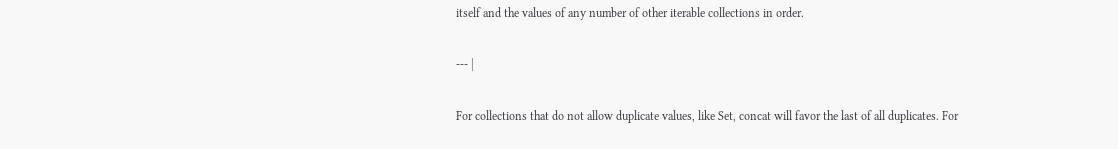itself and the values of any number of other iterable collections in order.

--- |

For collections that do not allow duplicate values, like Set, concat will favor the last of all duplicates. For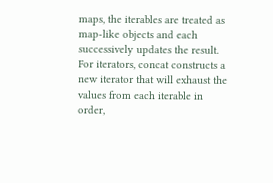maps, the iterables are treated as map-like objects and each successively updates the result. For iterators, concat constructs a new iterator that will exhaust the values from each iterable in order,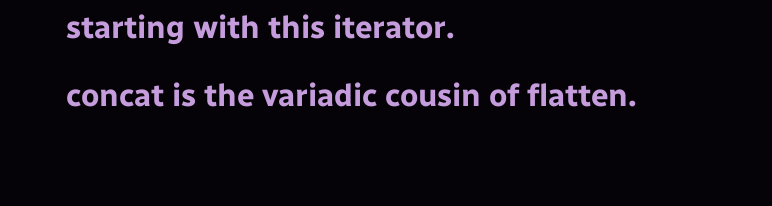starting with this iterator.

concat is the variadic cousin of flatten.